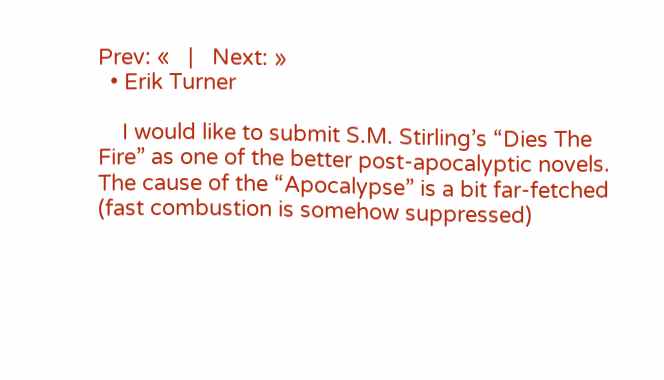Prev: «   |   Next: »
  • Erik Turner

    I would like to submit S.M. Stirling’s “Dies The Fire” as one of the better post-apocalyptic novels. The cause of the “Apocalypse” is a bit far-fetched (fast combustion is somehow suppressed)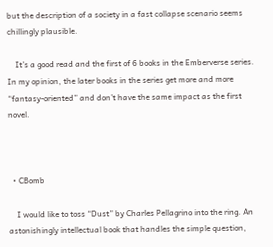but the description of a society in a fast collapse scenario seems chillingly plausible.

    It’s a good read and the first of 6 books in the Emberverse series. In my opinion, the later books in the series get more and more “fantasy-oriented” and don’t have the same impact as the first novel.



  • CBomb

    I would like to toss “Dust” by Charles Pellagrino into the ring. An astonishingly intellectual book that handles the simple question,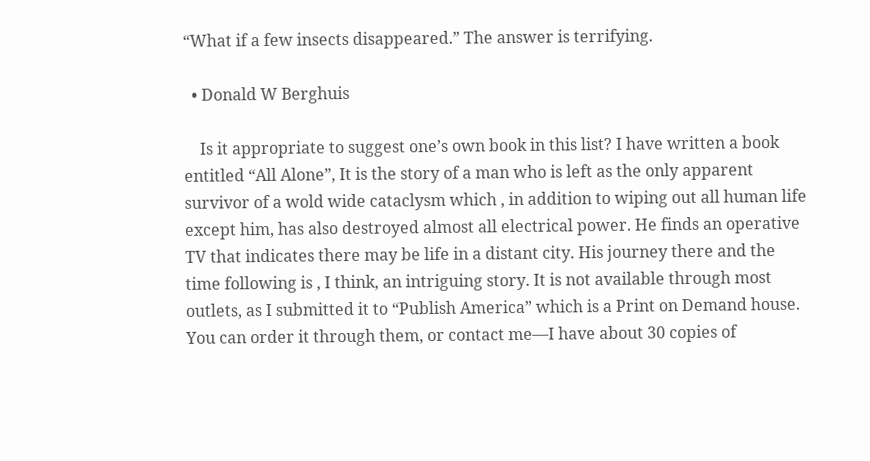“What if a few insects disappeared.” The answer is terrifying.

  • Donald W Berghuis

    Is it appropriate to suggest one’s own book in this list? I have written a book entitled “All Alone”, It is the story of a man who is left as the only apparent survivor of a wold wide cataclysm which , in addition to wiping out all human life except him, has also destroyed almost all electrical power. He finds an operative TV that indicates there may be life in a distant city. His journey there and the time following is , I think, an intriguing story. It is not available through most outlets, as I submitted it to “Publish America” which is a Print on Demand house. You can order it through them, or contact me—I have about 30 copies of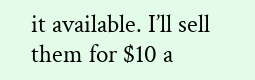it available. I’ll sell them for $10 a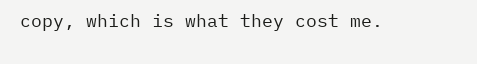copy, which is what they cost me.